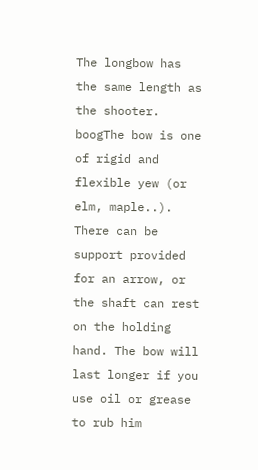The longbow has the same length as the shooter.
boogThe bow is one of rigid and flexible yew (or elm, maple..). There can be support provided for an arrow, or the shaft can rest on the holding hand. The bow will last longer if you use oil or grease to rub him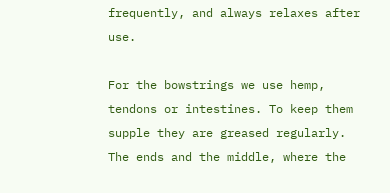frequently, and always relaxes after use.

For the bowstrings we use hemp, tendons or intestines. To keep them supple they are greased regularly. The ends and the middle, where the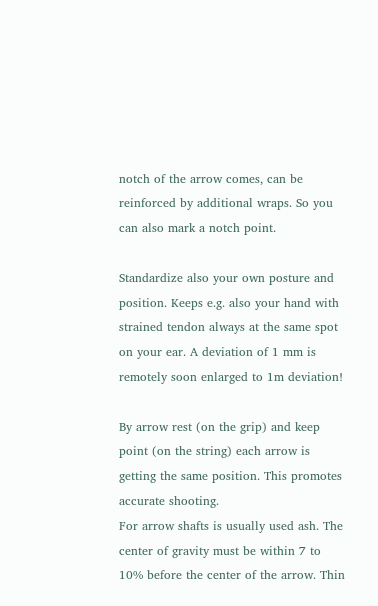notch of the arrow comes, can be reinforced by additional wraps. So you can also mark a notch point.

Standardize also your own posture and position. Keeps e.g. also your hand with strained tendon always at the same spot on your ear. A deviation of 1 mm is remotely soon enlarged to 1m deviation!

By arrow rest (on the grip) and keep point (on the string) each arrow is getting the same position. This promotes accurate shooting.
For arrow shafts is usually used ash. The center of gravity must be within 7 to 10% before the center of the arrow. Thin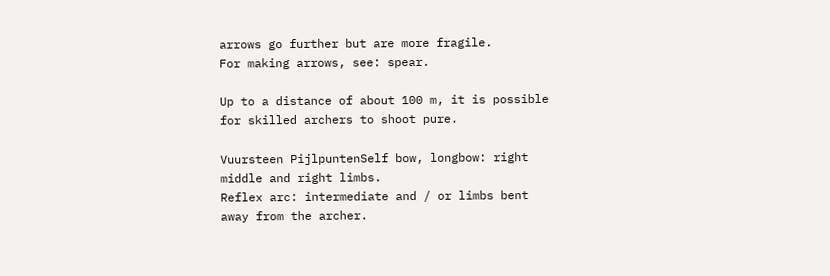arrows go further but are more fragile.
For making arrows, see: spear.

Up to a distance of about 100 m, it is possible for skilled archers to shoot pure.

Vuursteen PijlpuntenSelf bow, longbow: right middle and right limbs.
Reflex arc: intermediate and / or limbs bent away from the archer.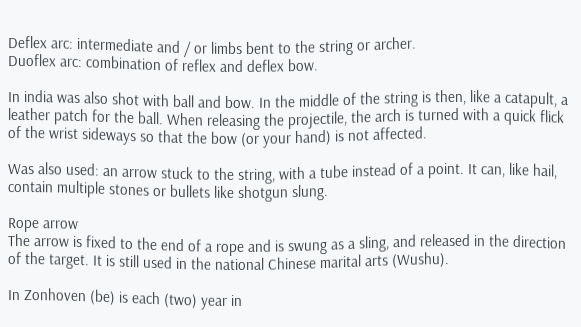Deflex arc: intermediate and / or limbs bent to the string or archer.
Duoflex arc: combination of reflex and deflex bow.

In india was also shot with ball and bow. In the middle of the string is then, like a catapult, a leather patch for the ball. When releasing the projectile, the arch is turned with a quick flick of the wrist sideways so that the bow (or your hand) is not affected.

Was also used: an arrow stuck to the string, with a tube instead of a point. It can, like hail, contain multiple stones or bullets like shotgun slung.

Rope arrow
The arrow is fixed to the end of a rope and is swung as a sling, and released in the direction of the target. It is still used in the national Chinese marital arts (Wushu).

In Zonhoven (be) is each (two) year in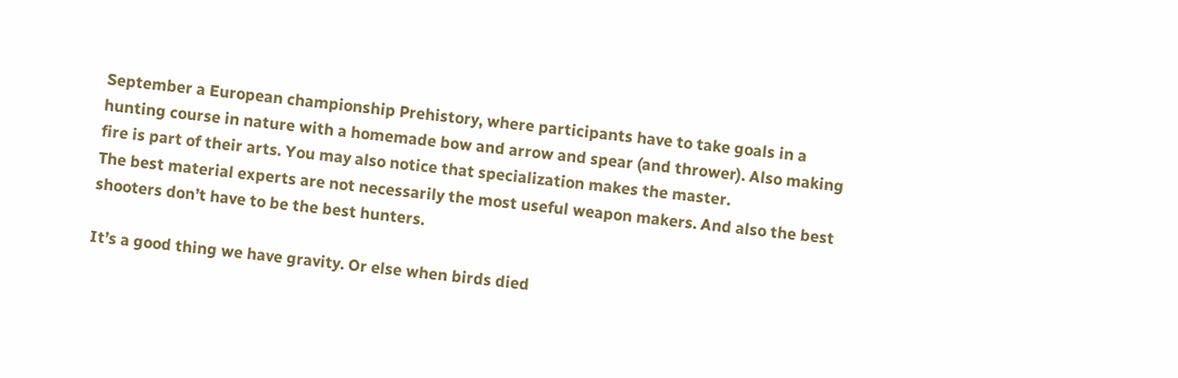September a European championship Prehistory, where participants have to take goals in a hunting course in nature with a homemade bow and arrow and spear (and thrower). Also making fire is part of their arts. You may also notice that specialization makes the master.
The best material experts are not necessarily the most useful weapon makers. And also the best shooters don’t have to be the best hunters.

It’s a good thing we have gravity. Or else when birds died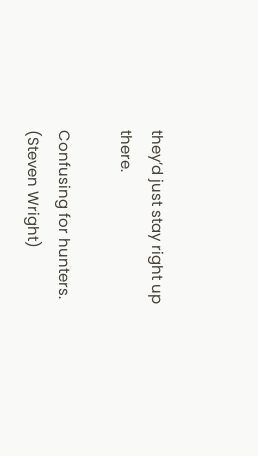they’d just stay right up there.

Confusing for hunters. (Steven Wright)